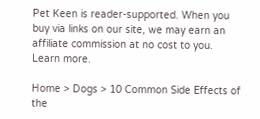Pet Keen is reader-supported. When you buy via links on our site, we may earn an affiliate commission at no cost to you. Learn more.

Home > Dogs > 10 Common Side Effects of the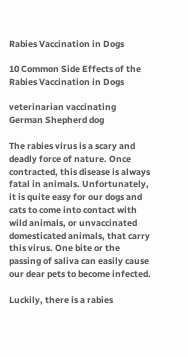Rabies Vaccination in Dogs

10 Common Side Effects of the Rabies Vaccination in Dogs

veterinarian vaccinating German Shepherd dog

The rabies virus is a scary and deadly force of nature. Once contracted, this disease is always fatal in animals. Unfortunately, it is quite easy for our dogs and cats to come into contact with wild animals, or unvaccinated domesticated animals, that carry this virus. One bite or the passing of saliva can easily cause our dear pets to become infected.

Luckily, there is a rabies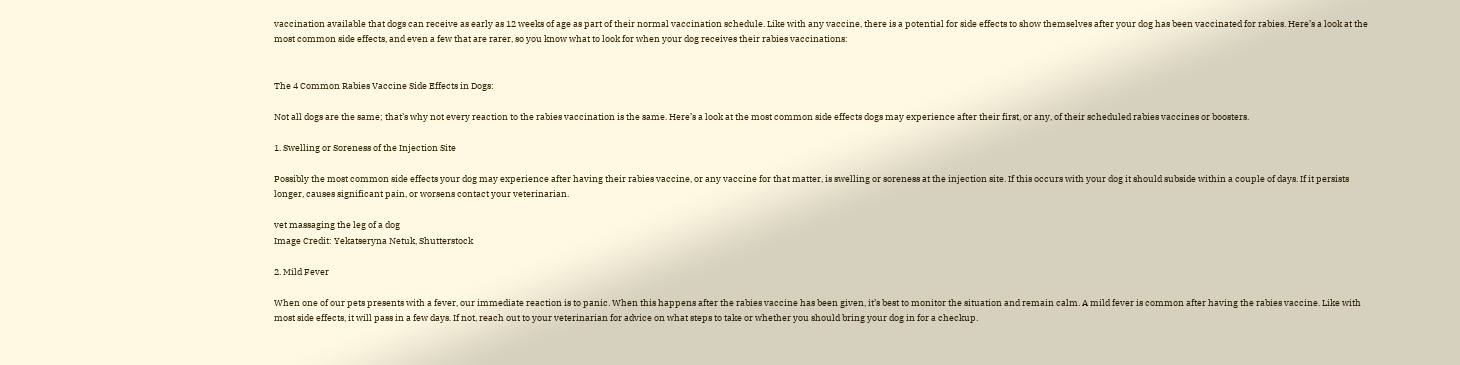vaccination available that dogs can receive as early as 12 weeks of age as part of their normal vaccination schedule. Like with any vaccine, there is a potential for side effects to show themselves after your dog has been vaccinated for rabies. Here’s a look at the most common side effects, and even a few that are rarer, so you know what to look for when your dog receives their rabies vaccinations:


The 4 Common Rabies Vaccine Side Effects in Dogs:

Not all dogs are the same; that’s why not every reaction to the rabies vaccination is the same. Here’s a look at the most common side effects dogs may experience after their first, or any, of their scheduled rabies vaccines or boosters.

1. Swelling or Soreness of the Injection Site

Possibly the most common side effects your dog may experience after having their rabies vaccine, or any vaccine for that matter, is swelling or soreness at the injection site. If this occurs with your dog it should subside within a couple of days. If it persists longer, causes significant pain, or worsens contact your veterinarian.

vet massaging the leg of a dog
Image Credit: Yekatseryna Netuk, Shutterstock

2. Mild Fever

When one of our pets presents with a fever, our immediate reaction is to panic. When this happens after the rabies vaccine has been given, it’s best to monitor the situation and remain calm. A mild fever is common after having the rabies vaccine. Like with most side effects, it will pass in a few days. If not, reach out to your veterinarian for advice on what steps to take or whether you should bring your dog in for a checkup.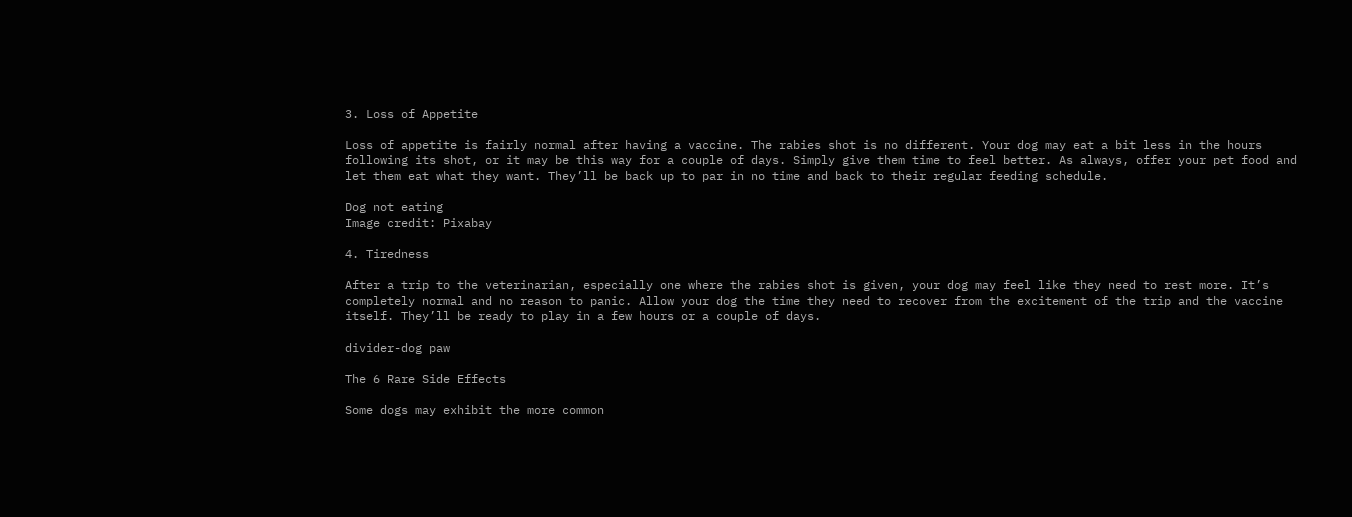3. Loss of Appetite

Loss of appetite is fairly normal after having a vaccine. The rabies shot is no different. Your dog may eat a bit less in the hours following its shot, or it may be this way for a couple of days. Simply give them time to feel better. As always, offer your pet food and let them eat what they want. They’ll be back up to par in no time and back to their regular feeding schedule.

Dog not eating
Image credit: Pixabay

4. Tiredness

After a trip to the veterinarian, especially one where the rabies shot is given, your dog may feel like they need to rest more. It’s completely normal and no reason to panic. Allow your dog the time they need to recover from the excitement of the trip and the vaccine itself. They’ll be ready to play in a few hours or a couple of days.

divider-dog paw

The 6 Rare Side Effects

Some dogs may exhibit the more common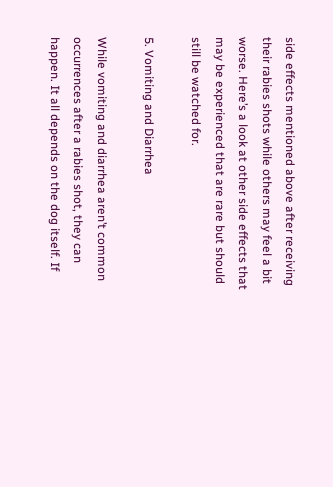side effects mentioned above after receiving their rabies shots while others may feel a bit worse. Here’s a look at other side effects that may be experienced that are rare but should still be watched for.

5. Vomiting and Diarrhea

While vomiting and diarrhea aren’t common occurrences after a rabies shot, they can happen. It all depends on the dog itself. If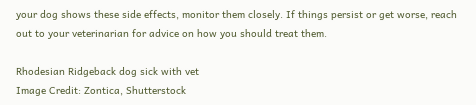your dog shows these side effects, monitor them closely. If things persist or get worse, reach out to your veterinarian for advice on how you should treat them.

Rhodesian Ridgeback dog sick with vet
Image Credit: Zontica, Shutterstock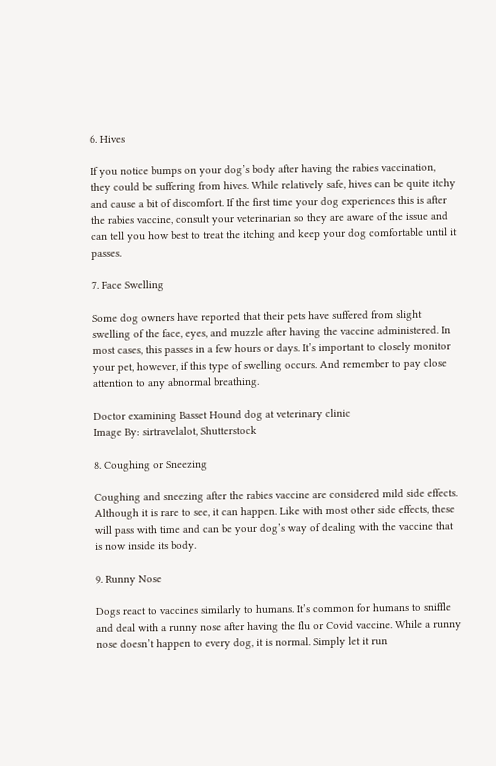6. Hives

If you notice bumps on your dog’s body after having the rabies vaccination, they could be suffering from hives. While relatively safe, hives can be quite itchy and cause a bit of discomfort. If the first time your dog experiences this is after the rabies vaccine, consult your veterinarian so they are aware of the issue and can tell you how best to treat the itching and keep your dog comfortable until it passes.

7. Face Swelling

Some dog owners have reported that their pets have suffered from slight swelling of the face, eyes, and muzzle after having the vaccine administered. In most cases, this passes in a few hours or days. It’s important to closely monitor your pet, however, if this type of swelling occurs. And remember to pay close attention to any abnormal breathing.

Doctor examining Basset Hound dog at veterinary clinic
Image By: sirtravelalot, Shutterstock

8. Coughing or Sneezing

Coughing and sneezing after the rabies vaccine are considered mild side effects. Although it is rare to see, it can happen. Like with most other side effects, these will pass with time and can be your dog’s way of dealing with the vaccine that is now inside its body.

9. Runny Nose

Dogs react to vaccines similarly to humans. It’s common for humans to sniffle and deal with a runny nose after having the flu or Covid vaccine. While a runny nose doesn’t happen to every dog, it is normal. Simply let it run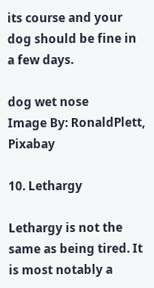its course and your dog should be fine in a few days.

dog wet nose
Image By: RonaldPlett, Pixabay

10. Lethargy

Lethargy is not the same as being tired. It is most notably a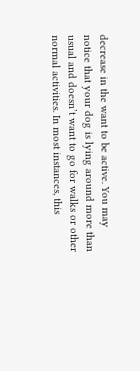decrease in the want to be active. You may notice that your dog is lying around more than usual and doesn’t want to go for walks or other normal activities. In most instances, this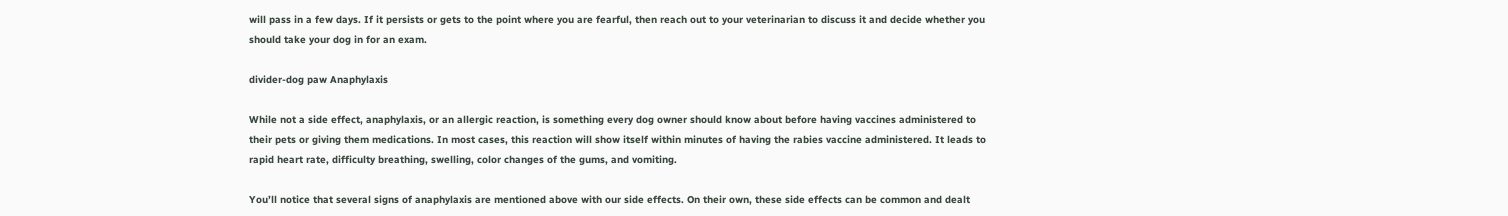will pass in a few days. If it persists or gets to the point where you are fearful, then reach out to your veterinarian to discuss it and decide whether you should take your dog in for an exam.

divider-dog paw Anaphylaxis

While not a side effect, anaphylaxis, or an allergic reaction, is something every dog owner should know about before having vaccines administered to their pets or giving them medications. In most cases, this reaction will show itself within minutes of having the rabies vaccine administered. It leads to rapid heart rate, difficulty breathing, swelling, color changes of the gums, and vomiting.

You’ll notice that several signs of anaphylaxis are mentioned above with our side effects. On their own, these side effects can be common and dealt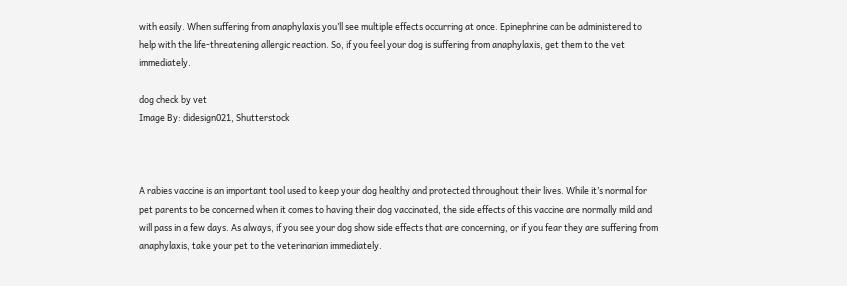with easily. When suffering from anaphylaxis you’ll see multiple effects occurring at once. Epinephrine can be administered to help with the life-threatening allergic reaction. So, if you feel your dog is suffering from anaphylaxis, get them to the vet immediately.

dog check by vet
Image By: didesign021, Shutterstock



A rabies vaccine is an important tool used to keep your dog healthy and protected throughout their lives. While it’s normal for pet parents to be concerned when it comes to having their dog vaccinated, the side effects of this vaccine are normally mild and will pass in a few days. As always, if you see your dog show side effects that are concerning, or if you fear they are suffering from anaphylaxis, take your pet to the veterinarian immediately.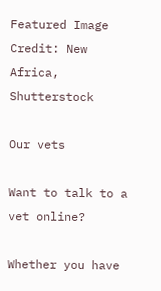Featured Image Credit: New Africa, Shutterstock

Our vets

Want to talk to a vet online?

Whether you have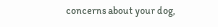concerns about your dog,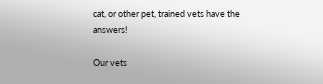cat, or other pet, trained vets have the answers!

Our vets